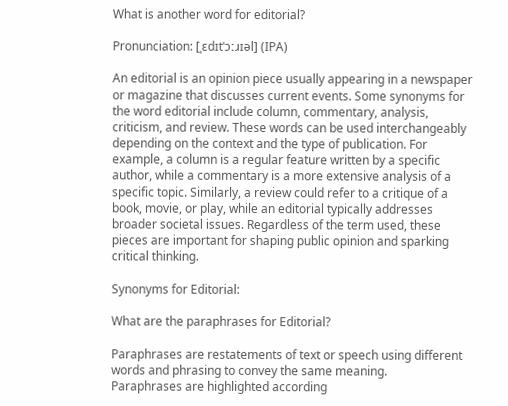What is another word for editorial?

Pronunciation: [ˌɛdɪtˈɔːɹɪəl] (IPA)

An editorial is an opinion piece usually appearing in a newspaper or magazine that discusses current events. Some synonyms for the word editorial include column, commentary, analysis, criticism, and review. These words can be used interchangeably depending on the context and the type of publication. For example, a column is a regular feature written by a specific author, while a commentary is a more extensive analysis of a specific topic. Similarly, a review could refer to a critique of a book, movie, or play, while an editorial typically addresses broader societal issues. Regardless of the term used, these pieces are important for shaping public opinion and sparking critical thinking.

Synonyms for Editorial:

What are the paraphrases for Editorial?

Paraphrases are restatements of text or speech using different words and phrasing to convey the same meaning.
Paraphrases are highlighted according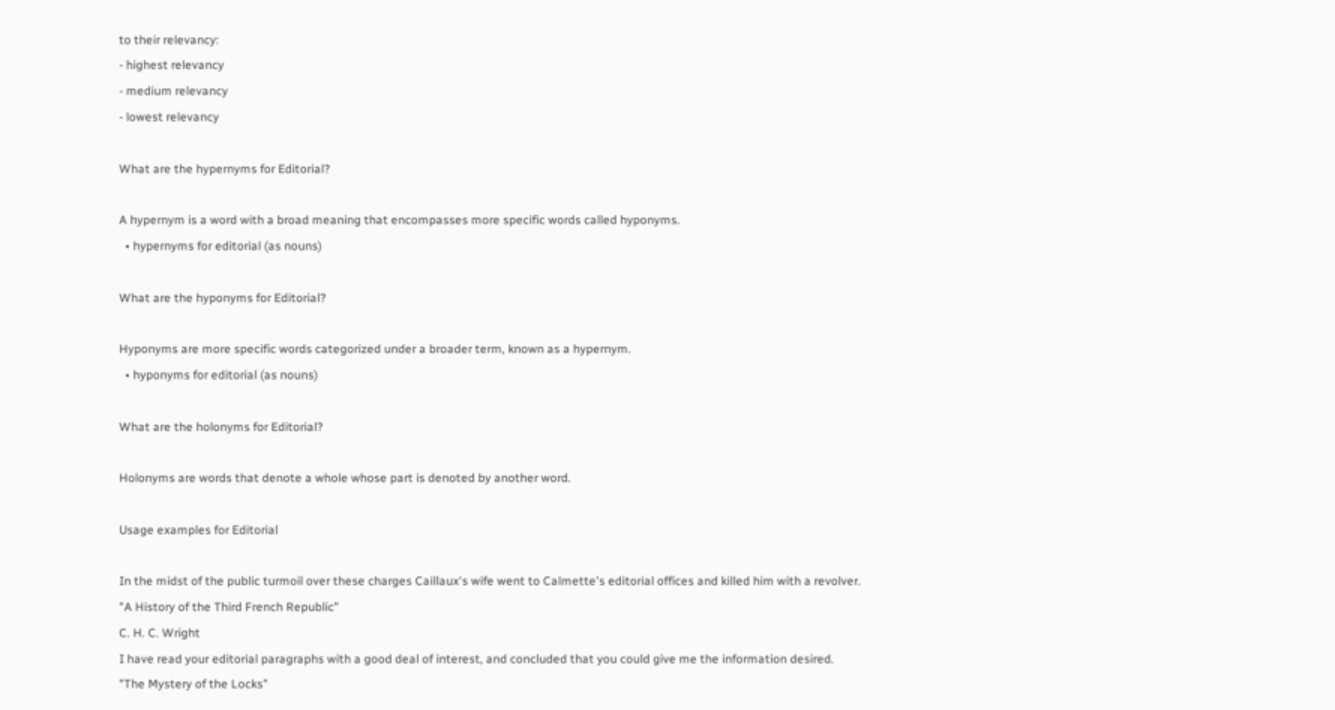to their relevancy:
- highest relevancy
- medium relevancy
- lowest relevancy

What are the hypernyms for Editorial?

A hypernym is a word with a broad meaning that encompasses more specific words called hyponyms.
  • hypernyms for editorial (as nouns)

What are the hyponyms for Editorial?

Hyponyms are more specific words categorized under a broader term, known as a hypernym.
  • hyponyms for editorial (as nouns)

What are the holonyms for Editorial?

Holonyms are words that denote a whole whose part is denoted by another word.

Usage examples for Editorial

In the midst of the public turmoil over these charges Caillaux's wife went to Calmette's editorial offices and killed him with a revolver.
"A History of the Third French Republic"
C. H. C. Wright
I have read your editorial paragraphs with a good deal of interest, and concluded that you could give me the information desired.
"The Mystery of the Locks"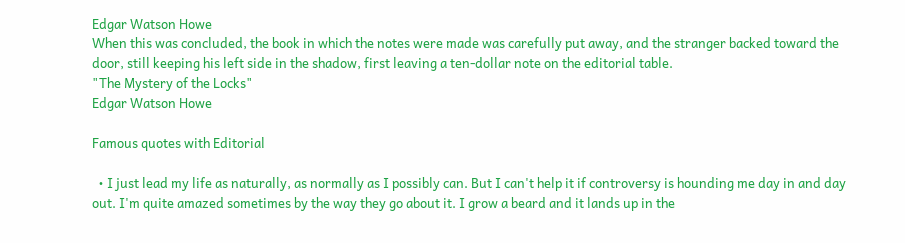Edgar Watson Howe
When this was concluded, the book in which the notes were made was carefully put away, and the stranger backed toward the door, still keeping his left side in the shadow, first leaving a ten-dollar note on the editorial table.
"The Mystery of the Locks"
Edgar Watson Howe

Famous quotes with Editorial

  • I just lead my life as naturally, as normally as I possibly can. But I can't help it if controversy is hounding me day in and day out. I'm quite amazed sometimes by the way they go about it. I grow a beard and it lands up in the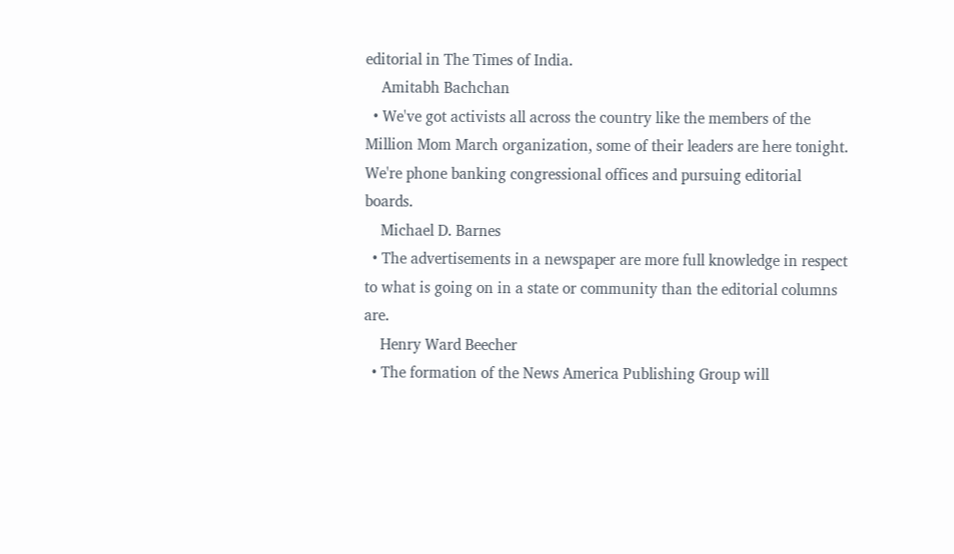editorial in The Times of India.
    Amitabh Bachchan
  • We've got activists all across the country like the members of the Million Mom March organization, some of their leaders are here tonight. We're phone banking congressional offices and pursuing editorial boards.
    Michael D. Barnes
  • The advertisements in a newspaper are more full knowledge in respect to what is going on in a state or community than the editorial columns are.
    Henry Ward Beecher
  • The formation of the News America Publishing Group will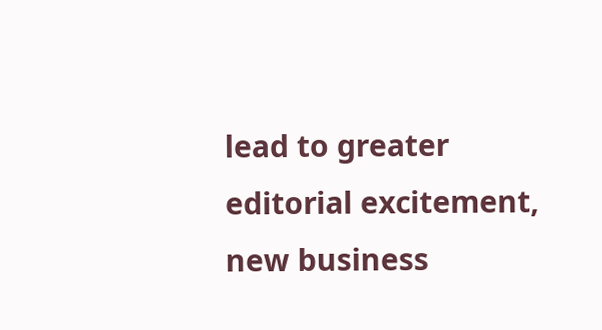lead to greater editorial excitement, new business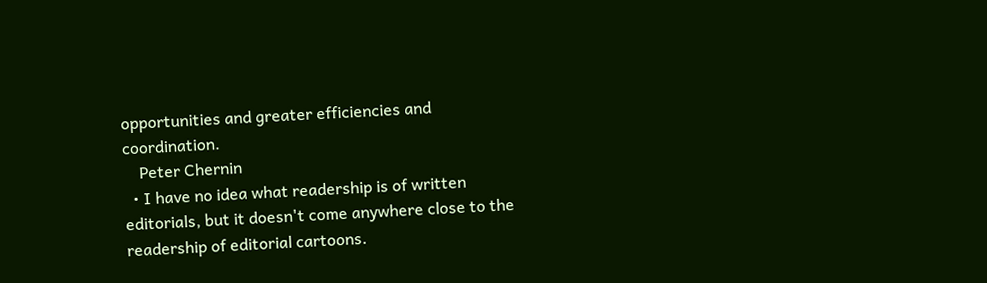opportunities and greater efficiencies and coordination.
    Peter Chernin
  • I have no idea what readership is of written editorials, but it doesn't come anywhere close to the readership of editorial cartoons.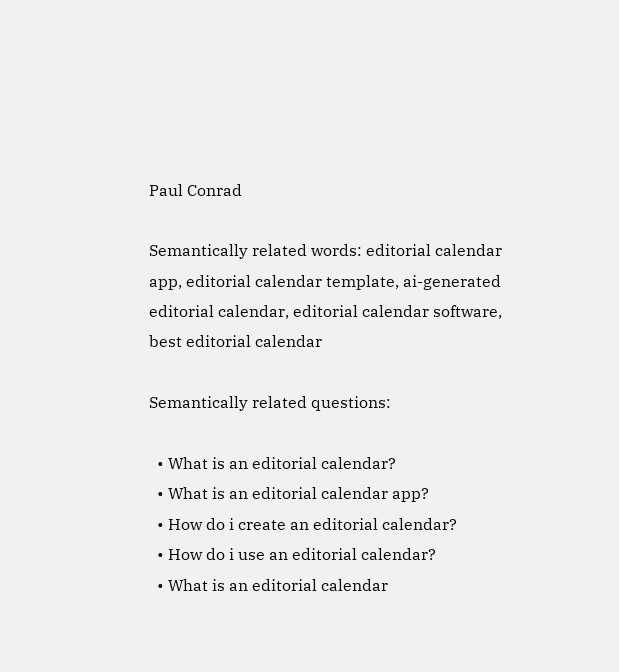Paul Conrad

Semantically related words: editorial calendar app, editorial calendar template, ai-generated editorial calendar, editorial calendar software, best editorial calendar

Semantically related questions:

  • What is an editorial calendar?
  • What is an editorial calendar app?
  • How do i create an editorial calendar?
  • How do i use an editorial calendar?
  • What is an editorial calendar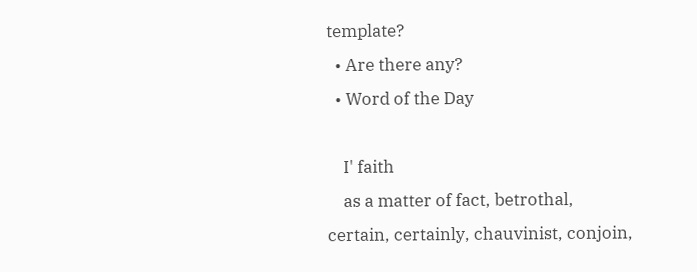template?
  • Are there any?
  • Word of the Day

    I' faith
    as a matter of fact, betrothal, certain, certainly, chauvinist, conjoin,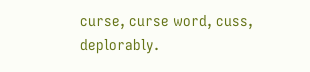curse, curse word, cuss, deplorably.